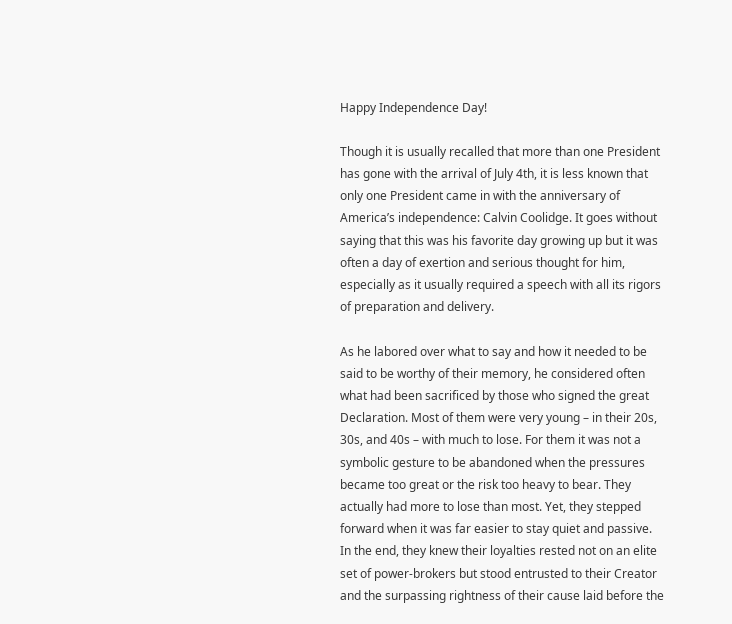Happy Independence Day!

Though it is usually recalled that more than one President has gone with the arrival of July 4th, it is less known that only one President came in with the anniversary of America’s independence: Calvin Coolidge. It goes without saying that this was his favorite day growing up but it was often a day of exertion and serious thought for him, especially as it usually required a speech with all its rigors of preparation and delivery.

As he labored over what to say and how it needed to be said to be worthy of their memory, he considered often what had been sacrificed by those who signed the great Declaration. Most of them were very young – in their 20s, 30s, and 40s – with much to lose. For them it was not a symbolic gesture to be abandoned when the pressures became too great or the risk too heavy to bear. They actually had more to lose than most. Yet, they stepped forward when it was far easier to stay quiet and passive. In the end, they knew their loyalties rested not on an elite set of power-brokers but stood entrusted to their Creator and the surpassing rightness of their cause laid before the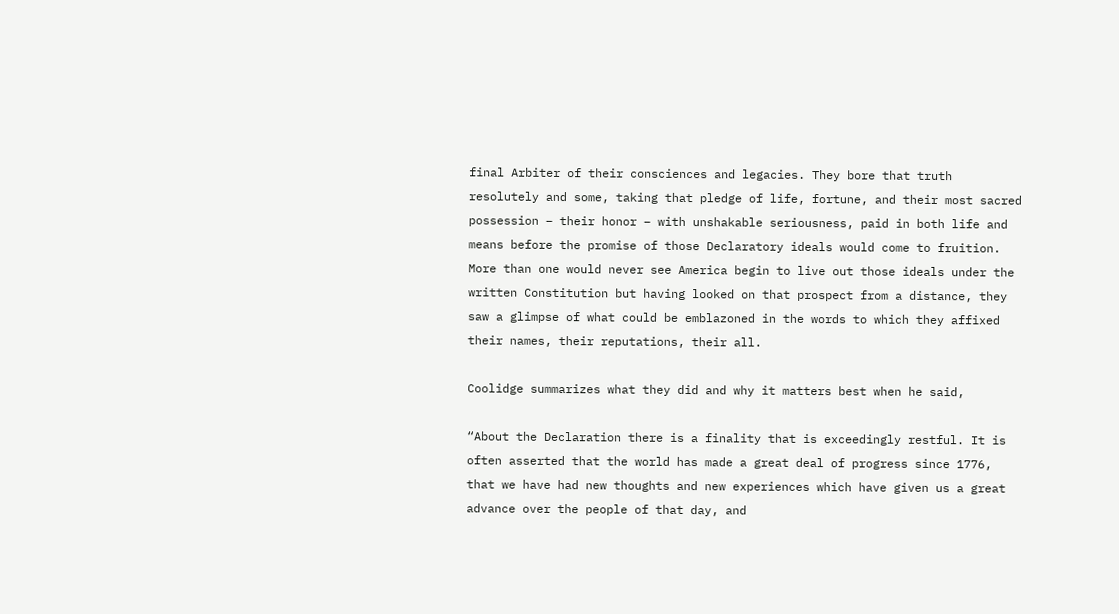final Arbiter of their consciences and legacies. They bore that truth resolutely and some, taking that pledge of life, fortune, and their most sacred possession – their honor – with unshakable seriousness, paid in both life and means before the promise of those Declaratory ideals would come to fruition. More than one would never see America begin to live out those ideals under the written Constitution but having looked on that prospect from a distance, they saw a glimpse of what could be emblazoned in the words to which they affixed their names, their reputations, their all.

Coolidge summarizes what they did and why it matters best when he said,

“About the Declaration there is a finality that is exceedingly restful. It is often asserted that the world has made a great deal of progress since 1776, that we have had new thoughts and new experiences which have given us a great advance over the people of that day, and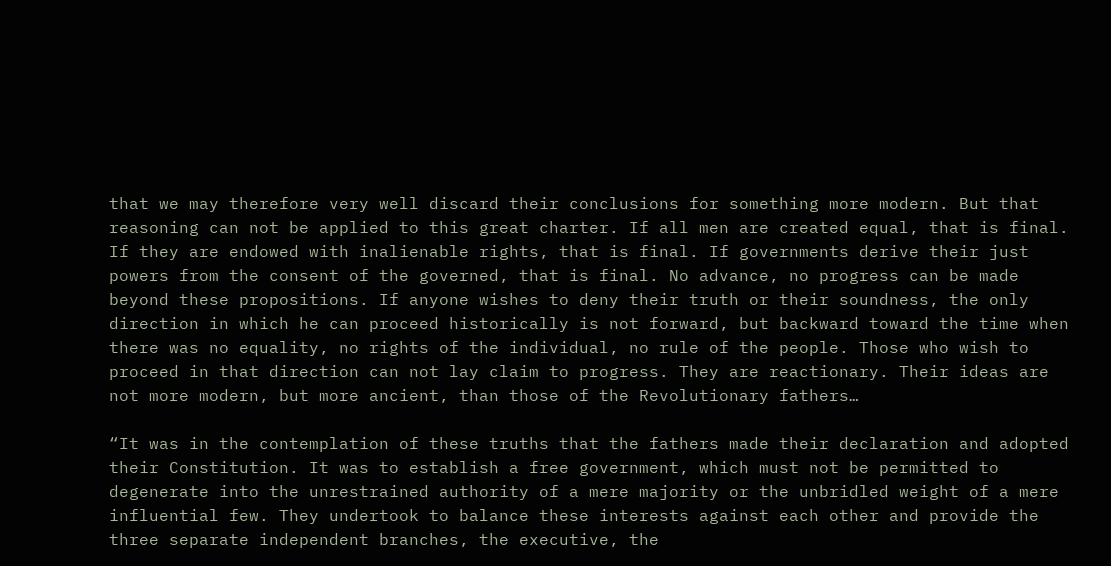that we may therefore very well discard their conclusions for something more modern. But that reasoning can not be applied to this great charter. If all men are created equal, that is final. If they are endowed with inalienable rights, that is final. If governments derive their just powers from the consent of the governed, that is final. No advance, no progress can be made beyond these propositions. If anyone wishes to deny their truth or their soundness, the only direction in which he can proceed historically is not forward, but backward toward the time when there was no equality, no rights of the individual, no rule of the people. Those who wish to proceed in that direction can not lay claim to progress. They are reactionary. Their ideas are not more modern, but more ancient, than those of the Revolutionary fathers…

“It was in the contemplation of these truths that the fathers made their declaration and adopted their Constitution. It was to establish a free government, which must not be permitted to degenerate into the unrestrained authority of a mere majority or the unbridled weight of a mere influential few. They undertook to balance these interests against each other and provide the three separate independent branches, the executive, the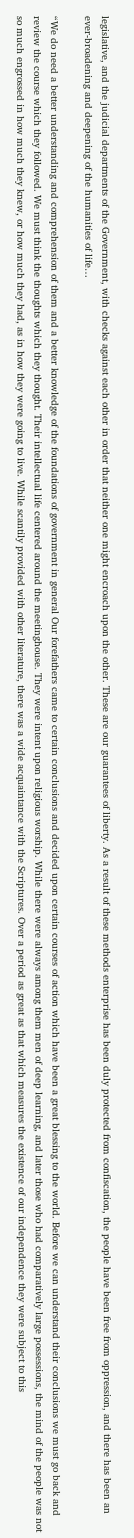legislative, and the judicial departments of the Government, with checks against each other in order that neither one might encroach upon the other. These are our guarantees of liberty. As a result of these methods enterprise has been duly protected from confiscation, the people have been free from oppression, and there has been an ever-broadening and deepening of the humanities of life…

“We do need a better understanding and comprehension of them and a better knowledge of the foundations of government in general Our forefathers came to certain conclusions and decided upon certain courses of action which have been a great blessing to the world. Before we can understand their conclusions we must go back and review the course which they followed. We must think the thoughts which they thought. Their intellectual life centered around the meetinghouse. They were intent upon religious worship. While there were always among them men of deep learning, and later those who had comparatively large possessions, the mind of the people was not so much engrossed in how much they knew, or how much they had, as in how they were going to live. While scantily provided with other literature, there was a wide acquaintance with the Scriptures. Over a period as great as that which measures the existence of our independence they were subject to this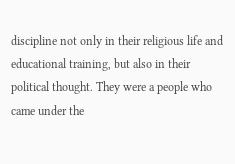discipline not only in their religious life and educational training, but also in their political thought. They were a people who came under the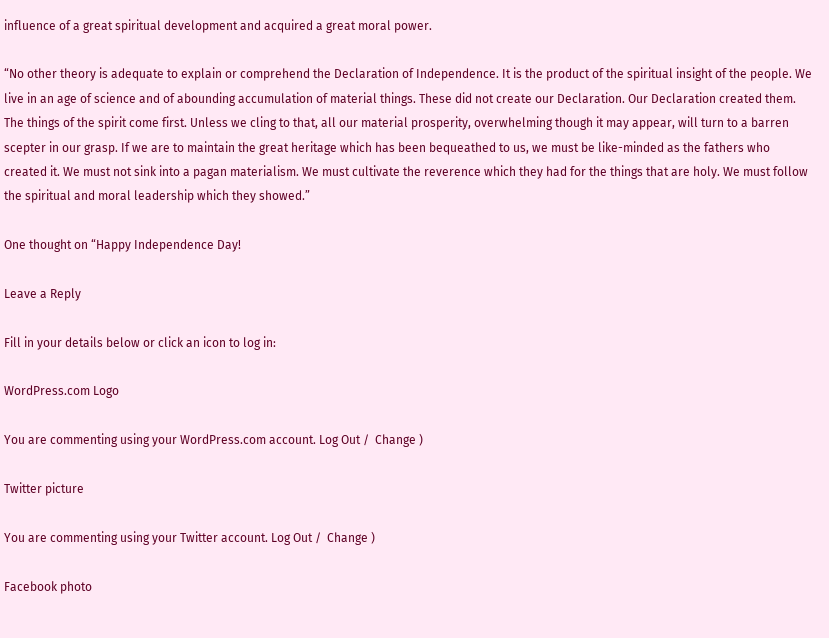influence of a great spiritual development and acquired a great moral power.

“No other theory is adequate to explain or comprehend the Declaration of Independence. It is the product of the spiritual insight of the people. We live in an age of science and of abounding accumulation of material things. These did not create our Declaration. Our Declaration created them. The things of the spirit come first. Unless we cling to that, all our material prosperity, overwhelming though it may appear, will turn to a barren scepter in our grasp. If we are to maintain the great heritage which has been bequeathed to us, we must be like-minded as the fathers who created it. We must not sink into a pagan materialism. We must cultivate the reverence which they had for the things that are holy. We must follow the spiritual and moral leadership which they showed.”

One thought on “Happy Independence Day!

Leave a Reply

Fill in your details below or click an icon to log in:

WordPress.com Logo

You are commenting using your WordPress.com account. Log Out /  Change )

Twitter picture

You are commenting using your Twitter account. Log Out /  Change )

Facebook photo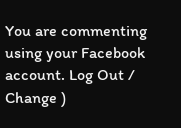You are commenting using your Facebook account. Log Out /  Change )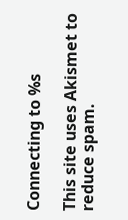Connecting to %s

This site uses Akismet to reduce spam.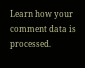Learn how your comment data is processed.